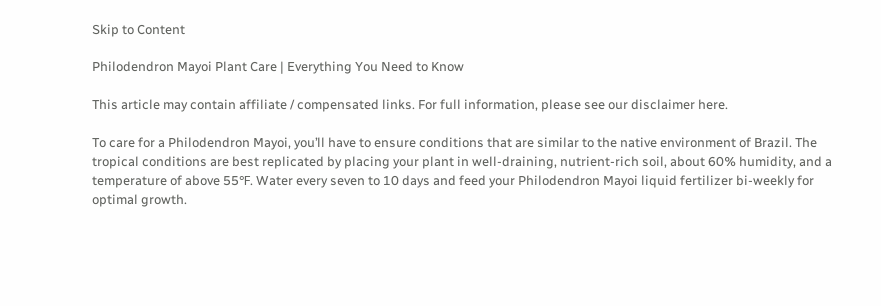Skip to Content

Philodendron Mayoi Plant Care | Everything You Need to Know

This article may contain affiliate / compensated links. For full information, please see our disclaimer here.

To care for a Philodendron Mayoi, you’ll have to ensure conditions that are similar to the native environment of Brazil. The tropical conditions are best replicated by placing your plant in well-draining, nutrient-rich soil, about 60% humidity, and a temperature of above 55℉. Water every seven to 10 days and feed your Philodendron Mayoi liquid fertilizer bi-weekly for optimal growth.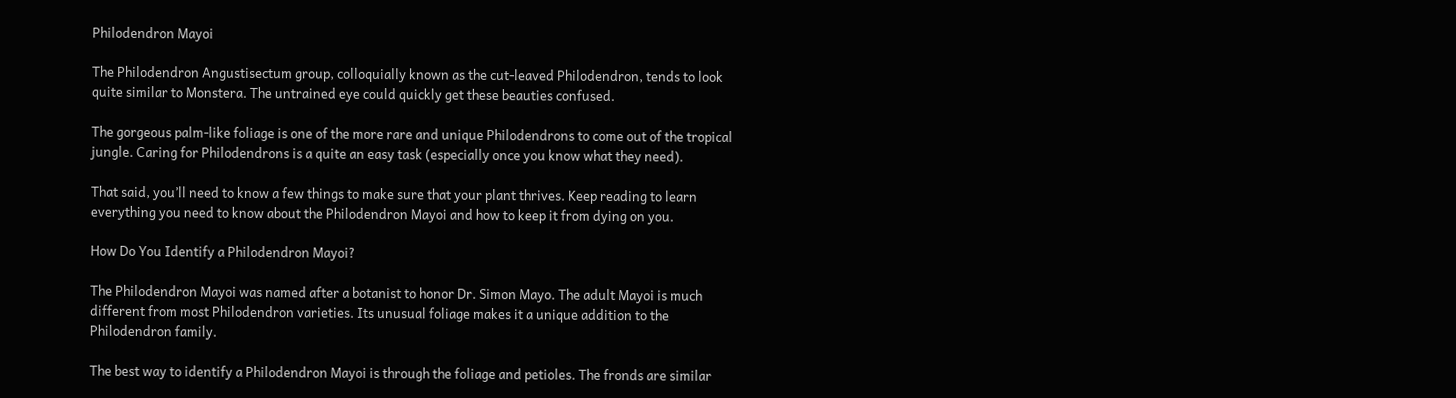Philodendron Mayoi

The Philodendron Angustisectum group, colloquially known as the cut-leaved Philodendron, tends to look quite similar to Monstera. The untrained eye could quickly get these beauties confused.

The gorgeous palm-like foliage is one of the more rare and unique Philodendrons to come out of the tropical jungle. Caring for Philodendrons is a quite an easy task (especially once you know what they need).

That said, you’ll need to know a few things to make sure that your plant thrives. Keep reading to learn everything you need to know about the Philodendron Mayoi and how to keep it from dying on you.

How Do You Identify a Philodendron Mayoi?

The Philodendron Mayoi was named after a botanist to honor Dr. Simon Mayo. The adult Mayoi is much different from most Philodendron varieties. Its unusual foliage makes it a unique addition to the Philodendron family.

The best way to identify a Philodendron Mayoi is through the foliage and petioles. The fronds are similar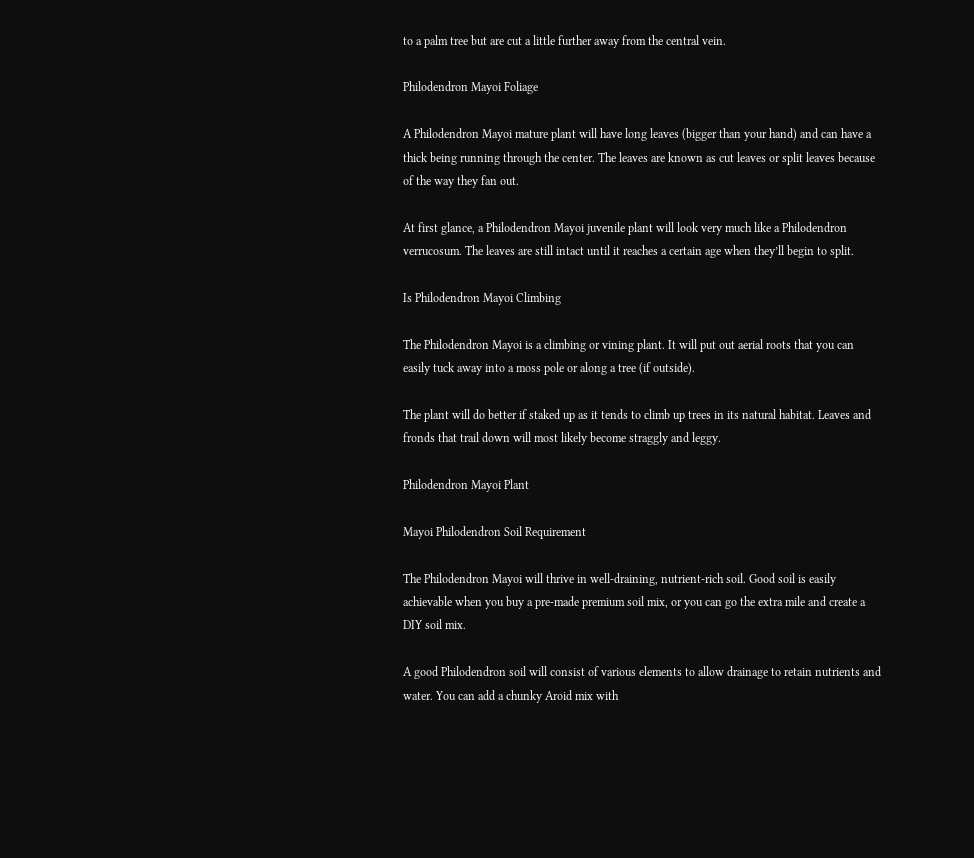to a palm tree but are cut a little further away from the central vein.

Philodendron Mayoi Foliage

A Philodendron Mayoi mature plant will have long leaves (bigger than your hand) and can have a thick being running through the center. The leaves are known as cut leaves or split leaves because of the way they fan out.

At first glance, a Philodendron Mayoi juvenile plant will look very much like a Philodendron verrucosum. The leaves are still intact until it reaches a certain age when they’ll begin to split.

Is Philodendron Mayoi Climbing

The Philodendron Mayoi is a climbing or vining plant. It will put out aerial roots that you can easily tuck away into a moss pole or along a tree (if outside).

The plant will do better if staked up as it tends to climb up trees in its natural habitat. Leaves and fronds that trail down will most likely become straggly and leggy.

Philodendron Mayoi Plant

Mayoi Philodendron Soil Requirement

The Philodendron Mayoi will thrive in well-draining, nutrient-rich soil. Good soil is easily achievable when you buy a pre-made premium soil mix, or you can go the extra mile and create a DIY soil mix.

A good Philodendron soil will consist of various elements to allow drainage to retain nutrients and water. You can add a chunky Aroid mix with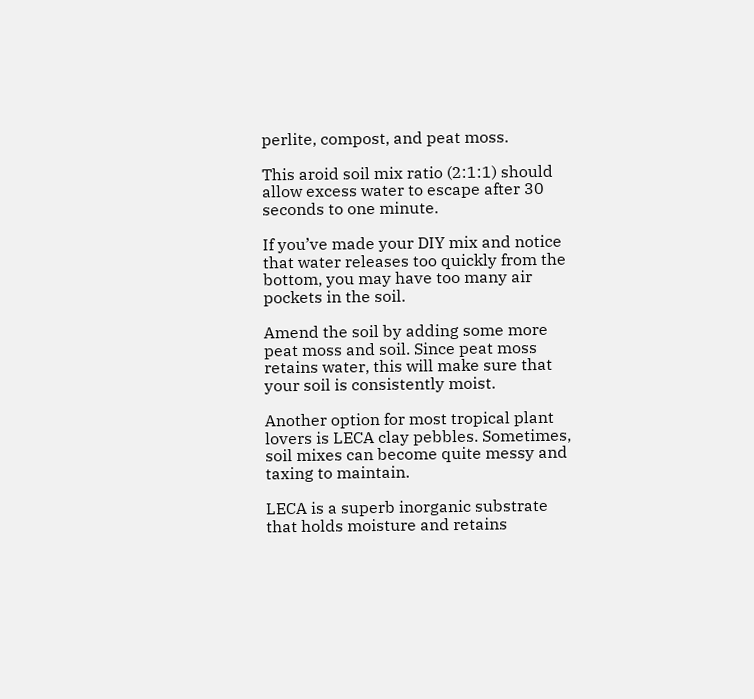perlite, compost, and peat moss.

This aroid soil mix ratio (2:1:1) should allow excess water to escape after 30 seconds to one minute.

If you’ve made your DIY mix and notice that water releases too quickly from the bottom, you may have too many air pockets in the soil.

Amend the soil by adding some more peat moss and soil. Since peat moss retains water, this will make sure that your soil is consistently moist.

Another option for most tropical plant lovers is LECA clay pebbles. Sometimes, soil mixes can become quite messy and taxing to maintain.

LECA is a superb inorganic substrate that holds moisture and retains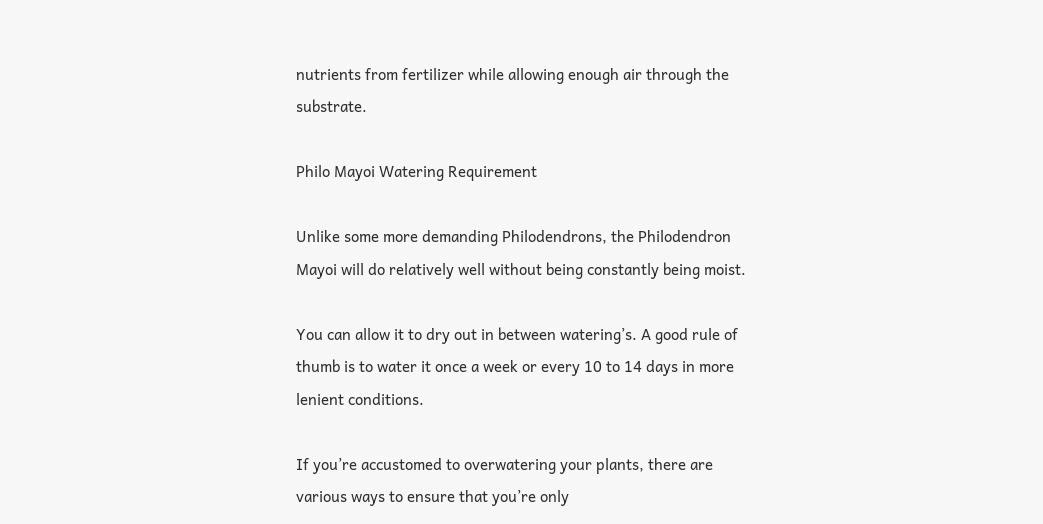nutrients from fertilizer while allowing enough air through the substrate.

Philo Mayoi Watering Requirement

Unlike some more demanding Philodendrons, the Philodendron Mayoi will do relatively well without being constantly being moist.

You can allow it to dry out in between watering’s. A good rule of thumb is to water it once a week or every 10 to 14 days in more lenient conditions.

If you’re accustomed to overwatering your plants, there are various ways to ensure that you’re only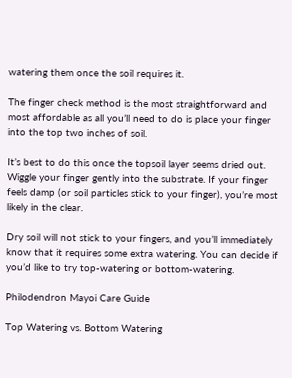watering them once the soil requires it.

The finger check method is the most straightforward and most affordable as all you’ll need to do is place your finger into the top two inches of soil.

It’s best to do this once the topsoil layer seems dried out. Wiggle your finger gently into the substrate. If your finger feels damp (or soil particles stick to your finger), you’re most likely in the clear.

Dry soil will not stick to your fingers, and you’ll immediately know that it requires some extra watering. You can decide if you’d like to try top-watering or bottom-watering.

Philodendron Mayoi Care Guide

Top Watering vs. Bottom Watering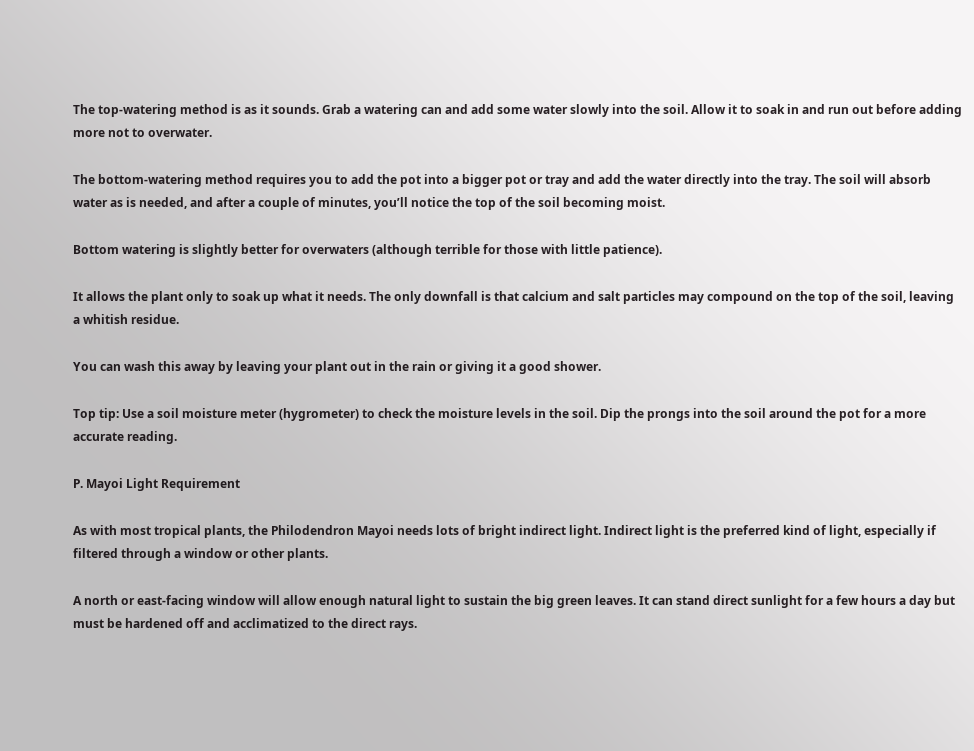The top-watering method is as it sounds. Grab a watering can and add some water slowly into the soil. Allow it to soak in and run out before adding more not to overwater.

The bottom-watering method requires you to add the pot into a bigger pot or tray and add the water directly into the tray. The soil will absorb water as is needed, and after a couple of minutes, you’ll notice the top of the soil becoming moist.

Bottom watering is slightly better for overwaters (although terrible for those with little patience).

It allows the plant only to soak up what it needs. The only downfall is that calcium and salt particles may compound on the top of the soil, leaving a whitish residue.

You can wash this away by leaving your plant out in the rain or giving it a good shower.

Top tip: Use a soil moisture meter (hygrometer) to check the moisture levels in the soil. Dip the prongs into the soil around the pot for a more accurate reading.

P. Mayoi Light Requirement

As with most tropical plants, the Philodendron Mayoi needs lots of bright indirect light. Indirect light is the preferred kind of light, especially if filtered through a window or other plants.

A north or east-facing window will allow enough natural light to sustain the big green leaves. It can stand direct sunlight for a few hours a day but must be hardened off and acclimatized to the direct rays.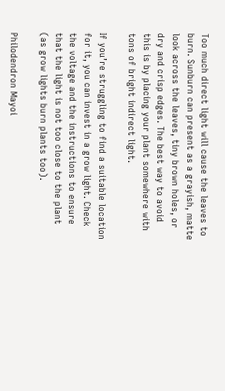Too much direct light will cause the leaves to burn. Sunburn can present as a grayish, matte look across the leaves, tiny brown holes, or dry and crisp edges. The best way to avoid this is by placing your plant somewhere with tons of bright indirect light.

If you’re struggling to find a suitable location for it, you can invest in a grow light. Check the voltage and the instructions to ensure that the light is not too close to the plant (as grow lights burn plants too).

Philodendron Mayoi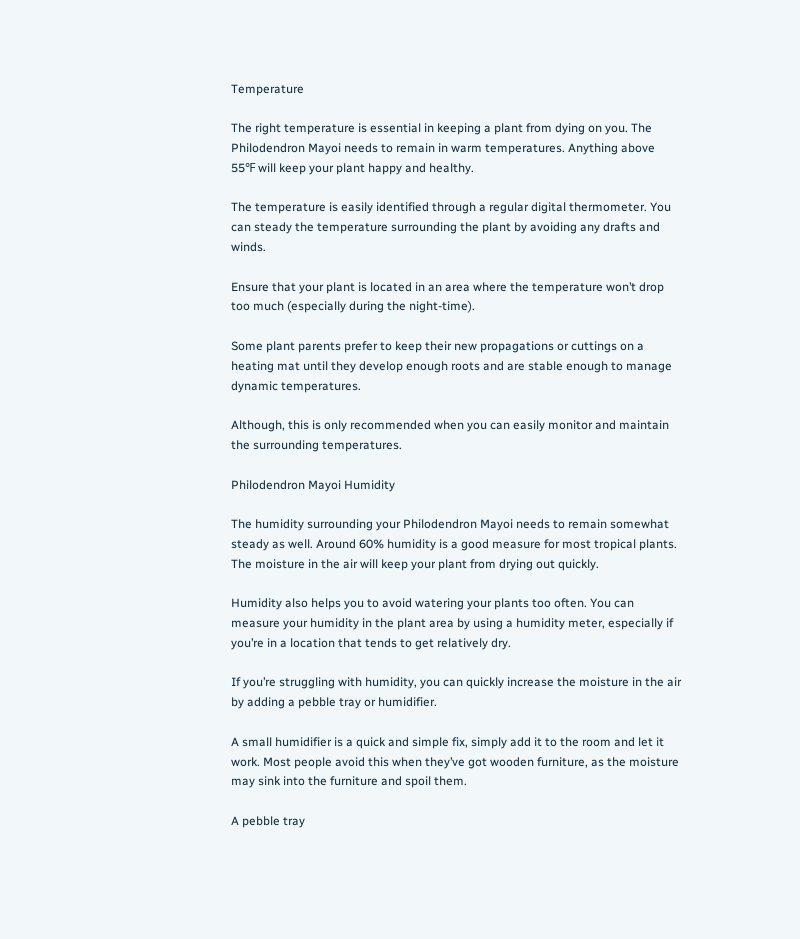Temperature

The right temperature is essential in keeping a plant from dying on you. The Philodendron Mayoi needs to remain in warm temperatures. Anything above 55℉ will keep your plant happy and healthy.

The temperature is easily identified through a regular digital thermometer. You can steady the temperature surrounding the plant by avoiding any drafts and winds.

Ensure that your plant is located in an area where the temperature won’t drop too much (especially during the night-time).

Some plant parents prefer to keep their new propagations or cuttings on a heating mat until they develop enough roots and are stable enough to manage dynamic temperatures.

Although, this is only recommended when you can easily monitor and maintain the surrounding temperatures.

Philodendron Mayoi Humidity

The humidity surrounding your Philodendron Mayoi needs to remain somewhat steady as well. Around 60% humidity is a good measure for most tropical plants. The moisture in the air will keep your plant from drying out quickly.

Humidity also helps you to avoid watering your plants too often. You can measure your humidity in the plant area by using a humidity meter, especially if you’re in a location that tends to get relatively dry.

If you’re struggling with humidity, you can quickly increase the moisture in the air by adding a pebble tray or humidifier.

A small humidifier is a quick and simple fix, simply add it to the room and let it work. Most people avoid this when they’ve got wooden furniture, as the moisture may sink into the furniture and spoil them.

A pebble tray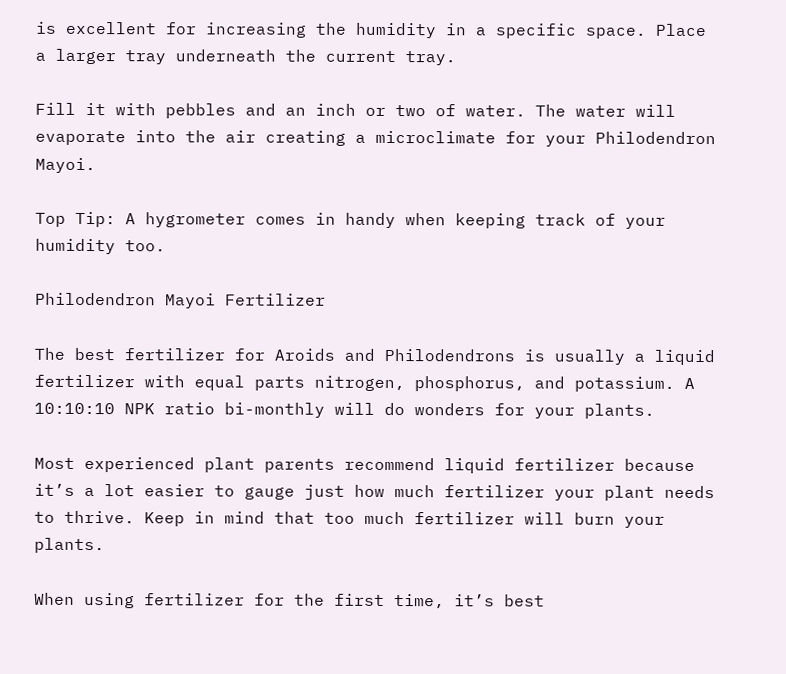is excellent for increasing the humidity in a specific space. Place a larger tray underneath the current tray.

Fill it with pebbles and an inch or two of water. The water will evaporate into the air creating a microclimate for your Philodendron Mayoi.

Top Tip: A hygrometer comes in handy when keeping track of your humidity too.

Philodendron Mayoi Fertilizer

The best fertilizer for Aroids and Philodendrons is usually a liquid fertilizer with equal parts nitrogen, phosphorus, and potassium. A 10:10:10 NPK ratio bi-monthly will do wonders for your plants.

Most experienced plant parents recommend liquid fertilizer because it’s a lot easier to gauge just how much fertilizer your plant needs to thrive. Keep in mind that too much fertilizer will burn your plants.

When using fertilizer for the first time, it’s best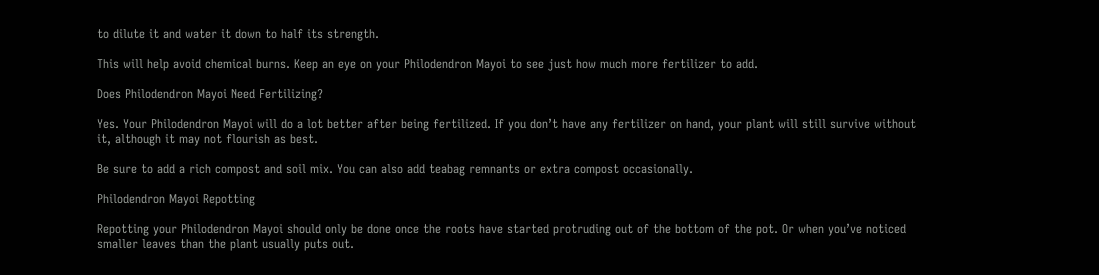to dilute it and water it down to half its strength.

This will help avoid chemical burns. Keep an eye on your Philodendron Mayoi to see just how much more fertilizer to add.

Does Philodendron Mayoi Need Fertilizing?

Yes. Your Philodendron Mayoi will do a lot better after being fertilized. If you don’t have any fertilizer on hand, your plant will still survive without it, although it may not flourish as best.

Be sure to add a rich compost and soil mix. You can also add teabag remnants or extra compost occasionally.

Philodendron Mayoi Repotting

Repotting your Philodendron Mayoi should only be done once the roots have started protruding out of the bottom of the pot. Or when you’ve noticed smaller leaves than the plant usually puts out.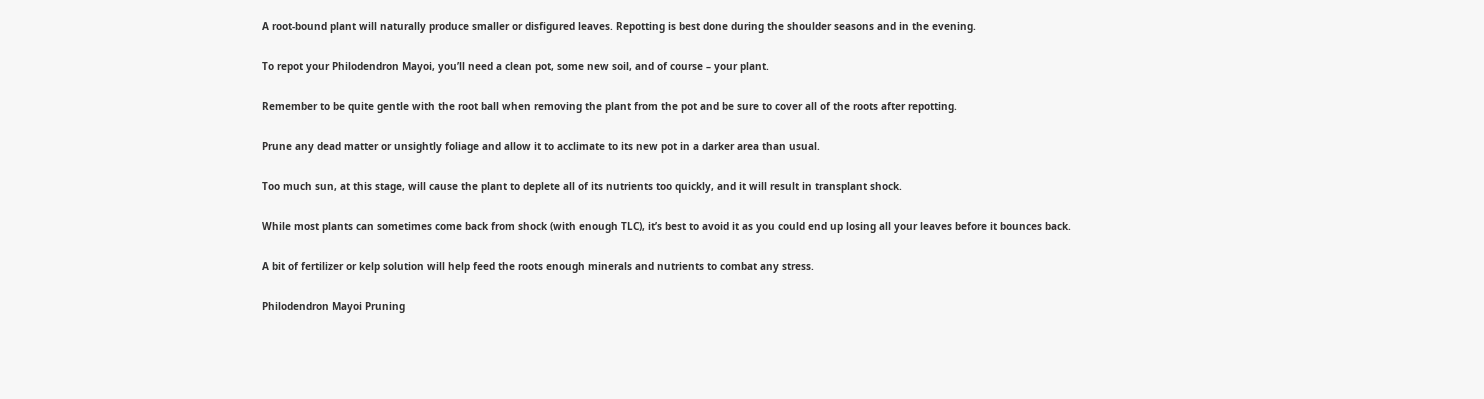A root-bound plant will naturally produce smaller or disfigured leaves. Repotting is best done during the shoulder seasons and in the evening.

To repot your Philodendron Mayoi, you’ll need a clean pot, some new soil, and of course – your plant.

Remember to be quite gentle with the root ball when removing the plant from the pot and be sure to cover all of the roots after repotting.

Prune any dead matter or unsightly foliage and allow it to acclimate to its new pot in a darker area than usual.

Too much sun, at this stage, will cause the plant to deplete all of its nutrients too quickly, and it will result in transplant shock.

While most plants can sometimes come back from shock (with enough TLC), it’s best to avoid it as you could end up losing all your leaves before it bounces back.

A bit of fertilizer or kelp solution will help feed the roots enough minerals and nutrients to combat any stress.

Philodendron Mayoi Pruning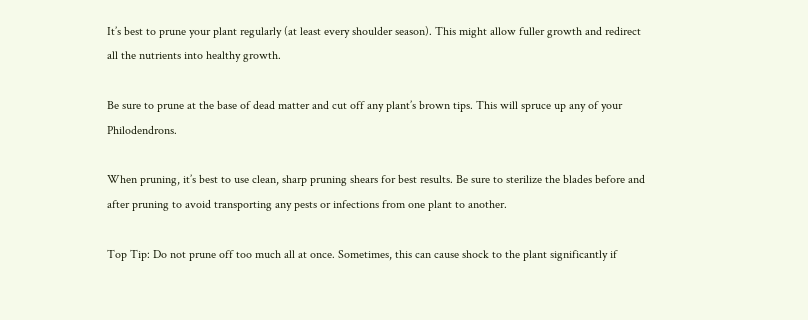It’s best to prune your plant regularly (at least every shoulder season). This might allow fuller growth and redirect all the nutrients into healthy growth.

Be sure to prune at the base of dead matter and cut off any plant’s brown tips. This will spruce up any of your Philodendrons.

When pruning, it’s best to use clean, sharp pruning shears for best results. Be sure to sterilize the blades before and after pruning to avoid transporting any pests or infections from one plant to another.

Top Tip: Do not prune off too much all at once. Sometimes, this can cause shock to the plant significantly if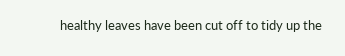healthy leaves have been cut off to tidy up the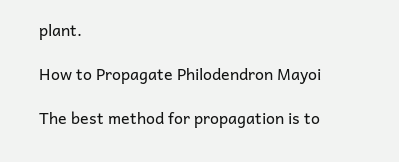plant.

How to Propagate Philodendron Mayoi

The best method for propagation is to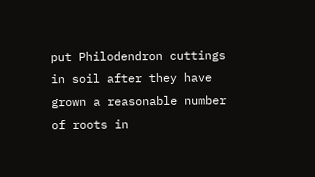put Philodendron cuttings in soil after they have grown a reasonable number of roots in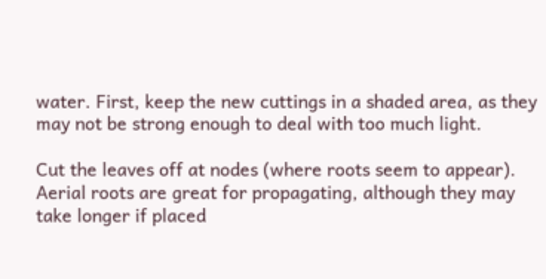water. First, keep the new cuttings in a shaded area, as they may not be strong enough to deal with too much light.

Cut the leaves off at nodes (where roots seem to appear). Aerial roots are great for propagating, although they may take longer if placed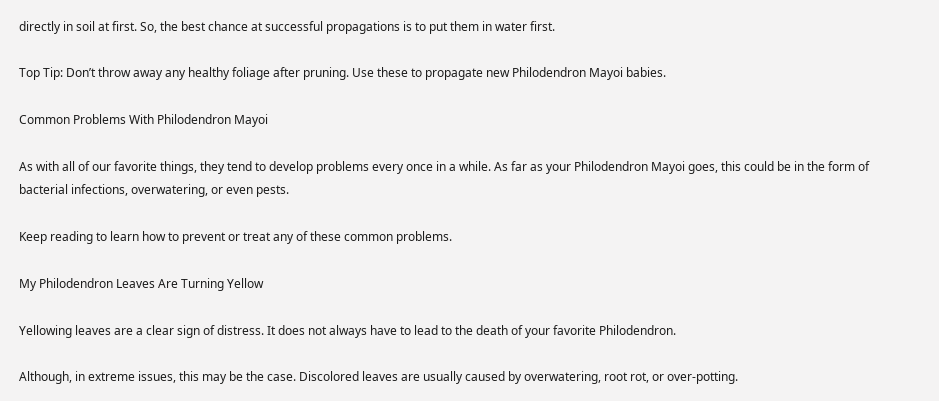directly in soil at first. So, the best chance at successful propagations is to put them in water first.

Top Tip: Don’t throw away any healthy foliage after pruning. Use these to propagate new Philodendron Mayoi babies.

Common Problems With Philodendron Mayoi

As with all of our favorite things, they tend to develop problems every once in a while. As far as your Philodendron Mayoi goes, this could be in the form of bacterial infections, overwatering, or even pests.

Keep reading to learn how to prevent or treat any of these common problems.

My Philodendron Leaves Are Turning Yellow

Yellowing leaves are a clear sign of distress. It does not always have to lead to the death of your favorite Philodendron.

Although, in extreme issues, this may be the case. Discolored leaves are usually caused by overwatering, root rot, or over-potting.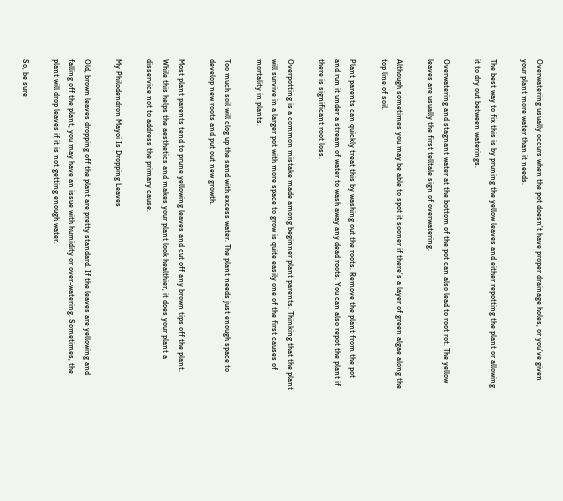Overwatering usually occurs when the pot doesn’t have proper drainage holes, or you’ve given your plant more water than it needs.

The best way to fix this is by pruning the yellow leaves and either repotting the plant or allowing it to dry out between waterings.

Overwatering and stagnant water at the bottom of the pot can also lead to root rot. The yellow leaves are usually the first telltale sign of overwatering.

Although sometimes you may be able to spot it sooner if there’s a layer of green algae along the top line of soil.

Plant parents can quickly treat this by washing out the roots. Remove the plant from the pot and run it under a stream of water to wash away any dead roots. You can also repot the plant if there is significant root loss.

Overpotting is a common mistake made among beginner plant parents. Thinking that the plant will survive in a larger pot with more space to grow is quite easily one of the first causes of mortality in plants.

Too much soil will clog up the sand with excess water. The plant needs just enough space to develop new roots and put out new growth.

Most plant parents tend to prune yellowing leaves and cut off any brown tips off the plant. While this helps the aesthetics and makes your plant look healthier, it does your plant a disservice not to address the primary cause.

My Philodendron Mayoi Is Dropping Leaves

Old, brown leaves dropping off the plant are pretty standard. If the leaves are yellowing and falling off the plant, you may have an issue with humidity or over-watering. Sometimes, the plant will drop leaves if it is not getting enough water.

So, be sure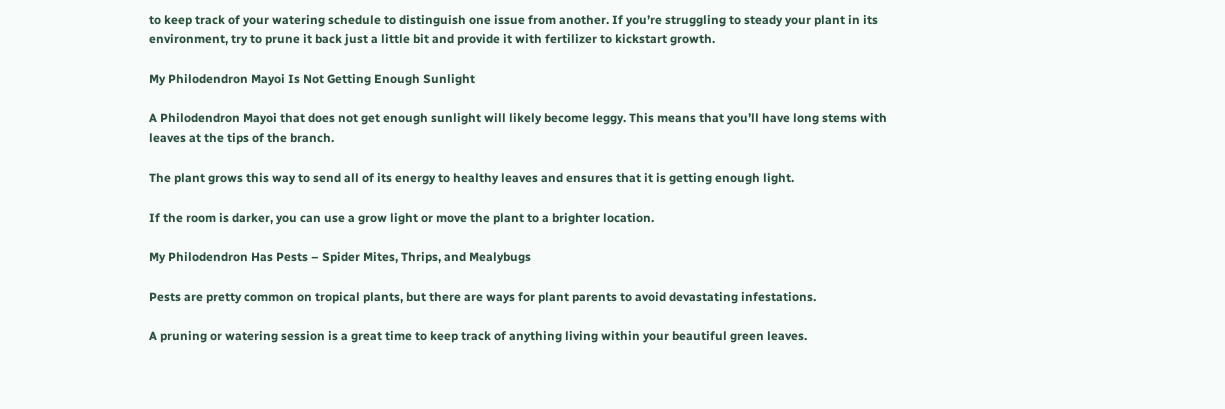to keep track of your watering schedule to distinguish one issue from another. If you’re struggling to steady your plant in its environment, try to prune it back just a little bit and provide it with fertilizer to kickstart growth.

My Philodendron Mayoi Is Not Getting Enough Sunlight

A Philodendron Mayoi that does not get enough sunlight will likely become leggy. This means that you’ll have long stems with leaves at the tips of the branch.

The plant grows this way to send all of its energy to healthy leaves and ensures that it is getting enough light.

If the room is darker, you can use a grow light or move the plant to a brighter location.

My Philodendron Has Pests – Spider Mites, Thrips, and Mealybugs

Pests are pretty common on tropical plants, but there are ways for plant parents to avoid devastating infestations.

A pruning or watering session is a great time to keep track of anything living within your beautiful green leaves.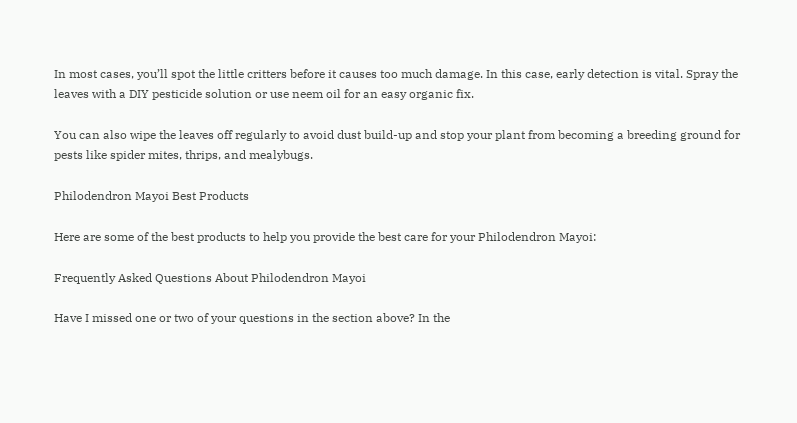In most cases, you’ll spot the little critters before it causes too much damage. In this case, early detection is vital. Spray the leaves with a DIY pesticide solution or use neem oil for an easy organic fix.

You can also wipe the leaves off regularly to avoid dust build-up and stop your plant from becoming a breeding ground for pests like spider mites, thrips, and mealybugs.

Philodendron Mayoi Best Products

Here are some of the best products to help you provide the best care for your Philodendron Mayoi:

Frequently Asked Questions About Philodendron Mayoi

Have I missed one or two of your questions in the section above? In the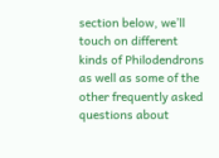section below, we’ll touch on different kinds of Philodendrons as well as some of the other frequently asked questions about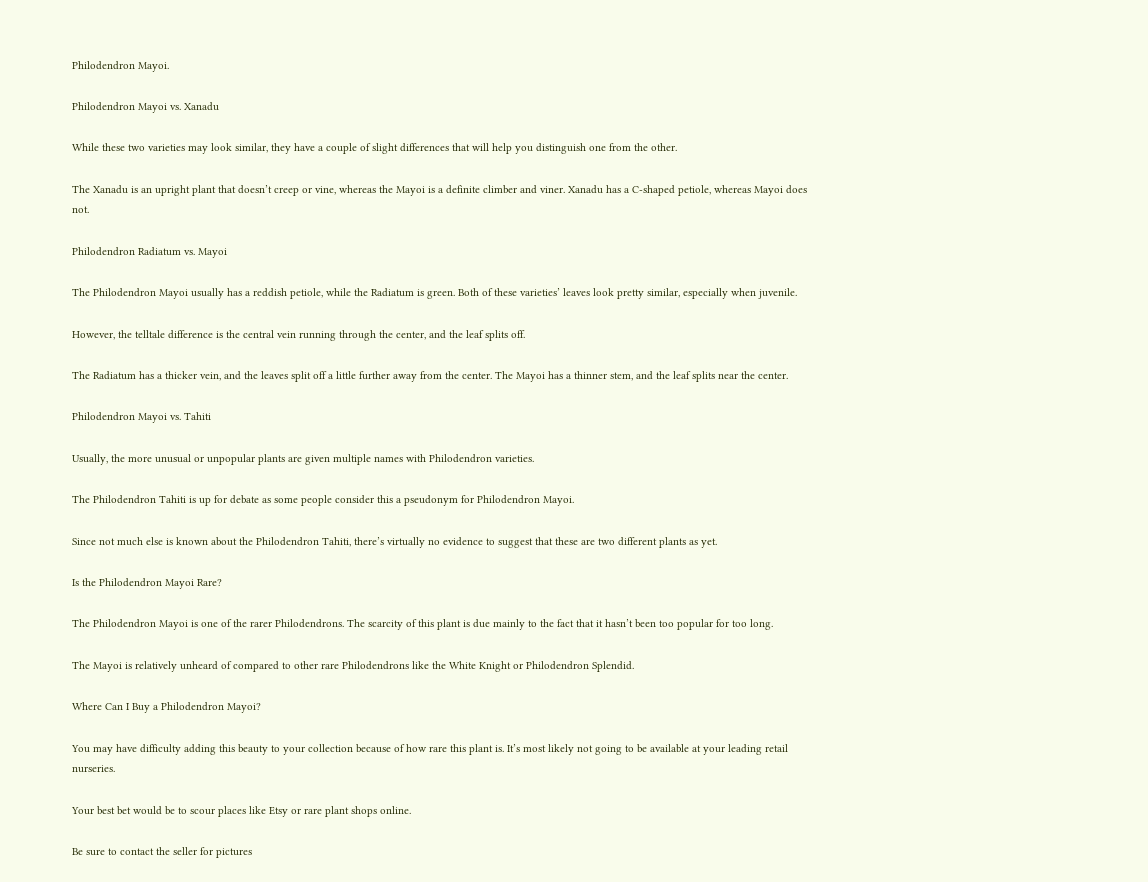Philodendron Mayoi.

Philodendron Mayoi vs. Xanadu

While these two varieties may look similar, they have a couple of slight differences that will help you distinguish one from the other.

The Xanadu is an upright plant that doesn’t creep or vine, whereas the Mayoi is a definite climber and viner. Xanadu has a C-shaped petiole, whereas Mayoi does not.

Philodendron Radiatum vs. Mayoi

The Philodendron Mayoi usually has a reddish petiole, while the Radiatum is green. Both of these varieties’ leaves look pretty similar, especially when juvenile.

However, the telltale difference is the central vein running through the center, and the leaf splits off.

The Radiatum has a thicker vein, and the leaves split off a little further away from the center. The Mayoi has a thinner stem, and the leaf splits near the center.

Philodendron Mayoi vs. Tahiti

Usually, the more unusual or unpopular plants are given multiple names with Philodendron varieties.

The Philodendron Tahiti is up for debate as some people consider this a pseudonym for Philodendron Mayoi.

Since not much else is known about the Philodendron Tahiti, there’s virtually no evidence to suggest that these are two different plants as yet.

Is the Philodendron Mayoi Rare?

The Philodendron Mayoi is one of the rarer Philodendrons. The scarcity of this plant is due mainly to the fact that it hasn’t been too popular for too long.

The Mayoi is relatively unheard of compared to other rare Philodendrons like the White Knight or Philodendron Splendid.

Where Can I Buy a Philodendron Mayoi?

You may have difficulty adding this beauty to your collection because of how rare this plant is. It’s most likely not going to be available at your leading retail nurseries.

Your best bet would be to scour places like Etsy or rare plant shops online.

Be sure to contact the seller for pictures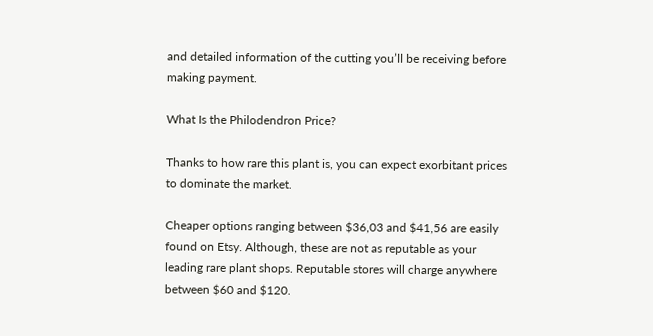and detailed information of the cutting you’ll be receiving before making payment.

What Is the Philodendron Price?

Thanks to how rare this plant is, you can expect exorbitant prices to dominate the market.

Cheaper options ranging between $36,03 and $41,56 are easily found on Etsy. Although, these are not as reputable as your leading rare plant shops. Reputable stores will charge anywhere between $60 and $120.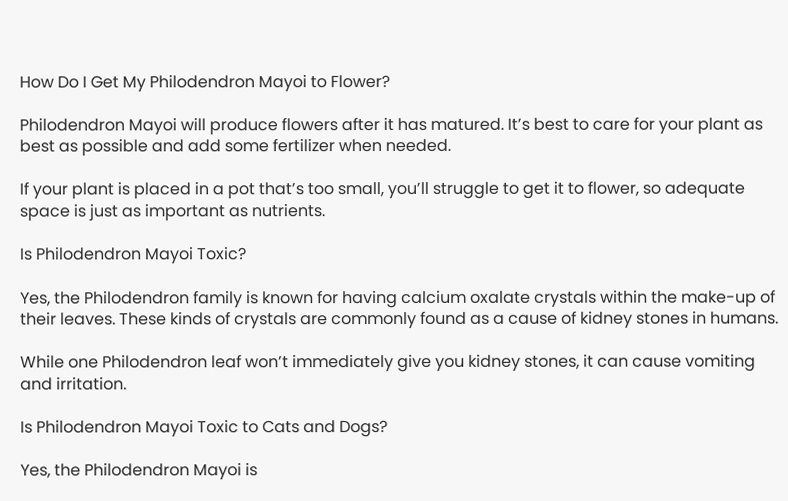How Do I Get My Philodendron Mayoi to Flower?

Philodendron Mayoi will produce flowers after it has matured. It’s best to care for your plant as best as possible and add some fertilizer when needed.

If your plant is placed in a pot that’s too small, you’ll struggle to get it to flower, so adequate space is just as important as nutrients.

Is Philodendron Mayoi Toxic?

Yes, the Philodendron family is known for having calcium oxalate crystals within the make-up of their leaves. These kinds of crystals are commonly found as a cause of kidney stones in humans.

While one Philodendron leaf won’t immediately give you kidney stones, it can cause vomiting and irritation.

Is Philodendron Mayoi Toxic to Cats and Dogs?

Yes, the Philodendron Mayoi is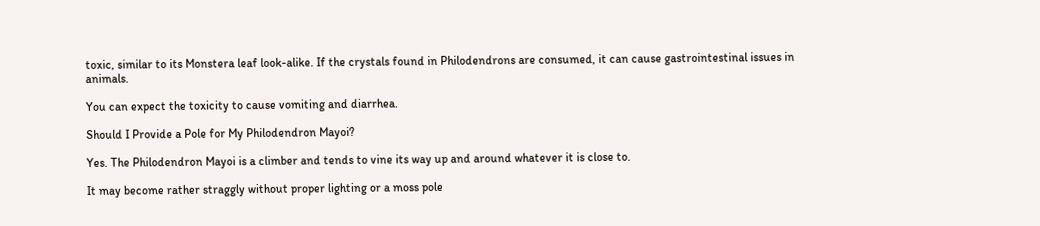toxic, similar to its Monstera leaf look-alike. If the crystals found in Philodendrons are consumed, it can cause gastrointestinal issues in animals.

You can expect the toxicity to cause vomiting and diarrhea.

Should I Provide a Pole for My Philodendron Mayoi?

Yes. The Philodendron Mayoi is a climber and tends to vine its way up and around whatever it is close to.

It may become rather straggly without proper lighting or a moss pole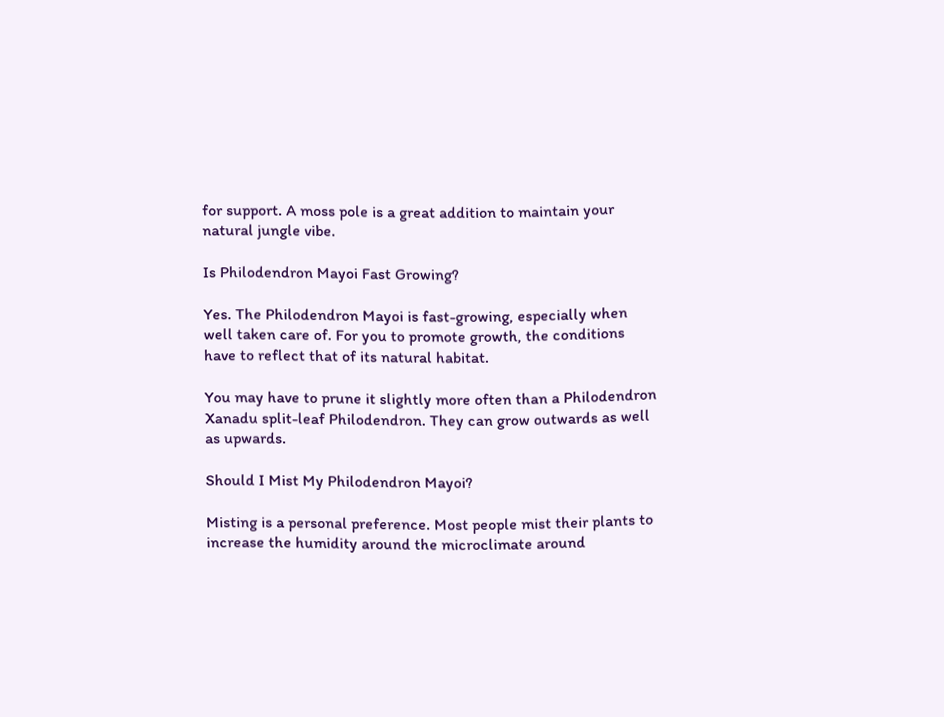for support. A moss pole is a great addition to maintain your natural jungle vibe.

Is Philodendron Mayoi Fast Growing?

Yes. The Philodendron Mayoi is fast-growing, especially when well taken care of. For you to promote growth, the conditions have to reflect that of its natural habitat.

You may have to prune it slightly more often than a Philodendron Xanadu split-leaf Philodendron. They can grow outwards as well as upwards.

Should I Mist My Philodendron Mayoi?

Misting is a personal preference. Most people mist their plants to increase the humidity around the microclimate around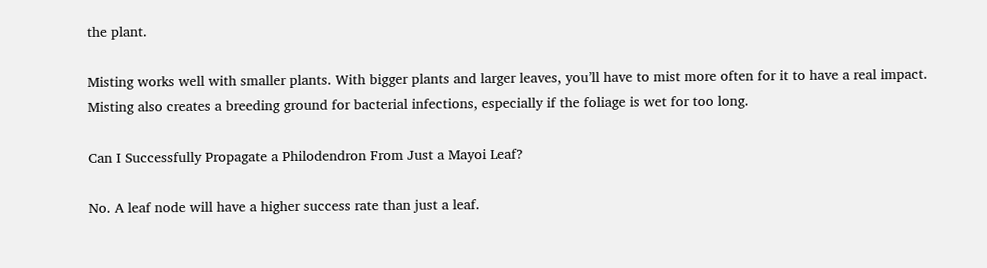the plant.

Misting works well with smaller plants. With bigger plants and larger leaves, you’ll have to mist more often for it to have a real impact. Misting also creates a breeding ground for bacterial infections, especially if the foliage is wet for too long.

Can I Successfully Propagate a Philodendron From Just a Mayoi Leaf?

No. A leaf node will have a higher success rate than just a leaf.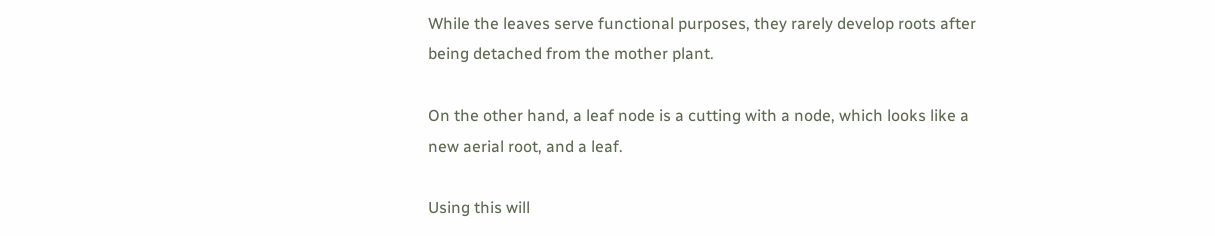While the leaves serve functional purposes, they rarely develop roots after being detached from the mother plant.

On the other hand, a leaf node is a cutting with a node, which looks like a new aerial root, and a leaf.

Using this will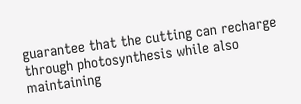guarantee that the cutting can recharge through photosynthesis while also maintaining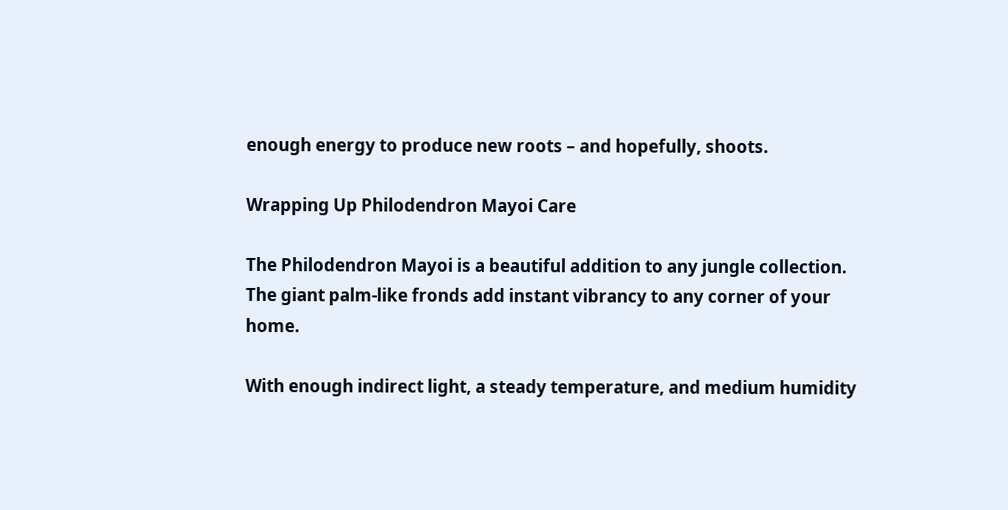enough energy to produce new roots – and hopefully, shoots.

Wrapping Up Philodendron Mayoi Care

The Philodendron Mayoi is a beautiful addition to any jungle collection. The giant palm-like fronds add instant vibrancy to any corner of your home.

With enough indirect light, a steady temperature, and medium humidity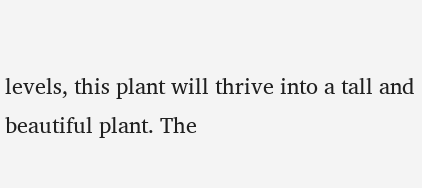levels, this plant will thrive into a tall and beautiful plant. The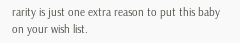rarity is just one extra reason to put this baby on your wish list.